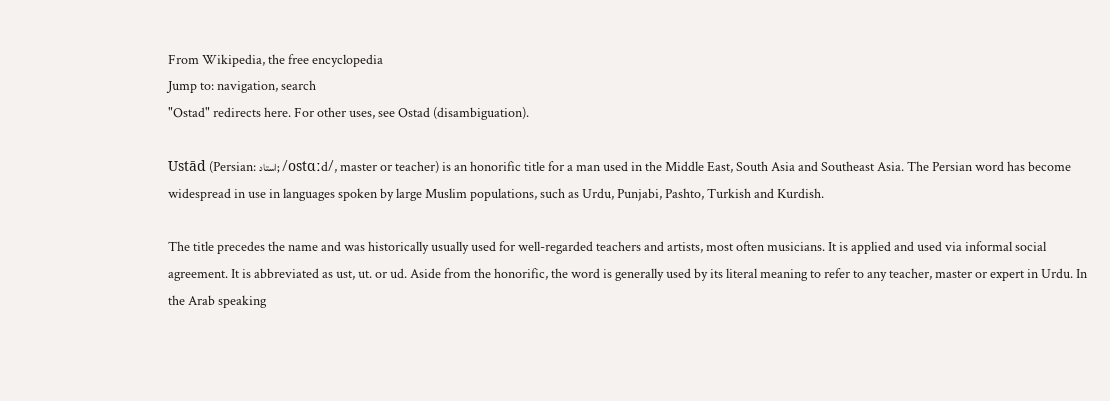From Wikipedia, the free encyclopedia
Jump to: navigation, search
"Ostad" redirects here. For other uses, see Ostad (disambiguation).

Ustād (Persian: استاد; /ostɑːd/, master or teacher) is an honorific title for a man used in the Middle East, South Asia and Southeast Asia. The Persian word has become widespread in use in languages spoken by large Muslim populations, such as Urdu, Punjabi, Pashto, Turkish and Kurdish.

The title precedes the name and was historically usually used for well-regarded teachers and artists, most often musicians. It is applied and used via informal social agreement. It is abbreviated as ust, ut. or ud. Aside from the honorific, the word is generally used by its literal meaning to refer to any teacher, master or expert in Urdu. In the Arab speaking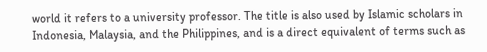world it refers to a university professor. The title is also used by Islamic scholars in Indonesia, Malaysia, and the Philippines, and is a direct equivalent of terms such as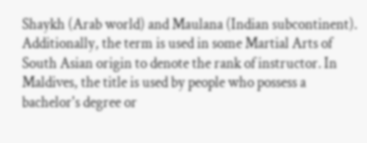Shaykh (Arab world) and Maulana (Indian subcontinent). Additionally, the term is used in some Martial Arts of South Asian origin to denote the rank of instructor. In Maldives, the title is used by people who possess a bachelor's degree or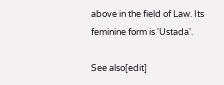above in the field of Law. Its feminine form is 'Ustada'.

See also[edit]